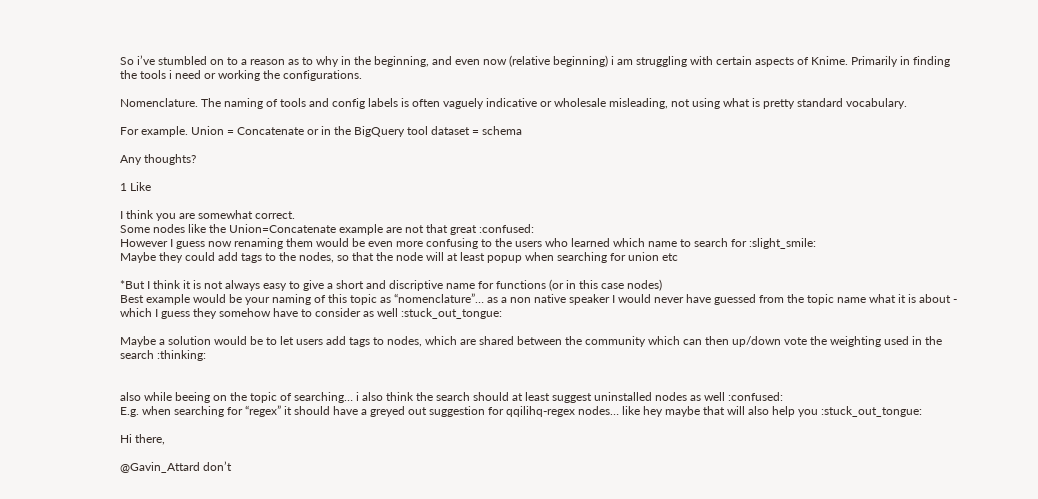So i’ve stumbled on to a reason as to why in the beginning, and even now (relative beginning) i am struggling with certain aspects of Knime. Primarily in finding the tools i need or working the configurations.

Nomenclature. The naming of tools and config labels is often vaguely indicative or wholesale misleading, not using what is pretty standard vocabulary.

For example. Union = Concatenate or in the BigQuery tool dataset = schema

Any thoughts?

1 Like

I think you are somewhat correct.
Some nodes like the Union=Concatenate example are not that great :confused:
However I guess now renaming them would be even more confusing to the users who learned which name to search for :slight_smile:
Maybe they could add tags to the nodes, so that the node will at least popup when searching for union etc

*But I think it is not always easy to give a short and discriptive name for functions (or in this case nodes)
Best example would be your naming of this topic as “nomenclature”… as a non native speaker I would never have guessed from the topic name what it is about - which I guess they somehow have to consider as well :stuck_out_tongue:

Maybe a solution would be to let users add tags to nodes, which are shared between the community which can then up/down vote the weighting used in the search :thinking:


also while beeing on the topic of searching… i also think the search should at least suggest uninstalled nodes as well :confused:
E.g. when searching for “regex” it should have a greyed out suggestion for qqilihq-regex nodes… like hey maybe that will also help you :stuck_out_tongue:

Hi there,

@Gavin_Attard don’t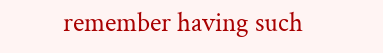remember having such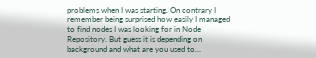problems when I was starting. On contrary I remember being surprised how easily I managed to find nodes I was looking for in Node Repository. But guess it is depending on background and what are you used to…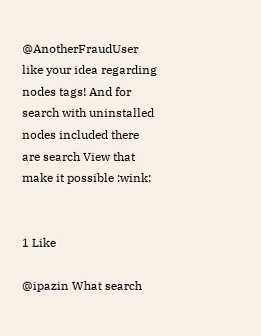@AnotherFraudUser like your idea regarding nodes tags! And for search with uninstalled nodes included there are search View that make it possible :wink:


1 Like

@ipazin What search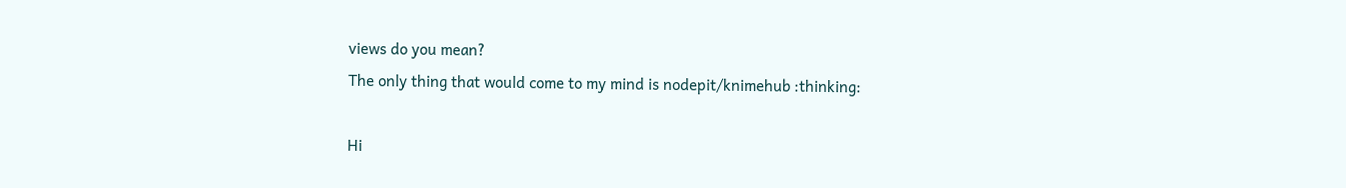views do you mean?
The only thing that would come to my mind is nodepit/knimehub :thinking:

Hi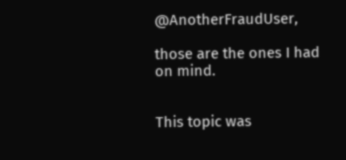@AnotherFraudUser,

those are the ones I had on mind.


This topic was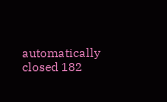automatically closed 182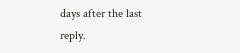days after the last reply.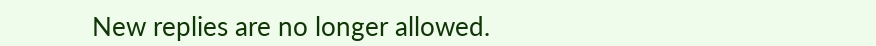New replies are no longer allowed.